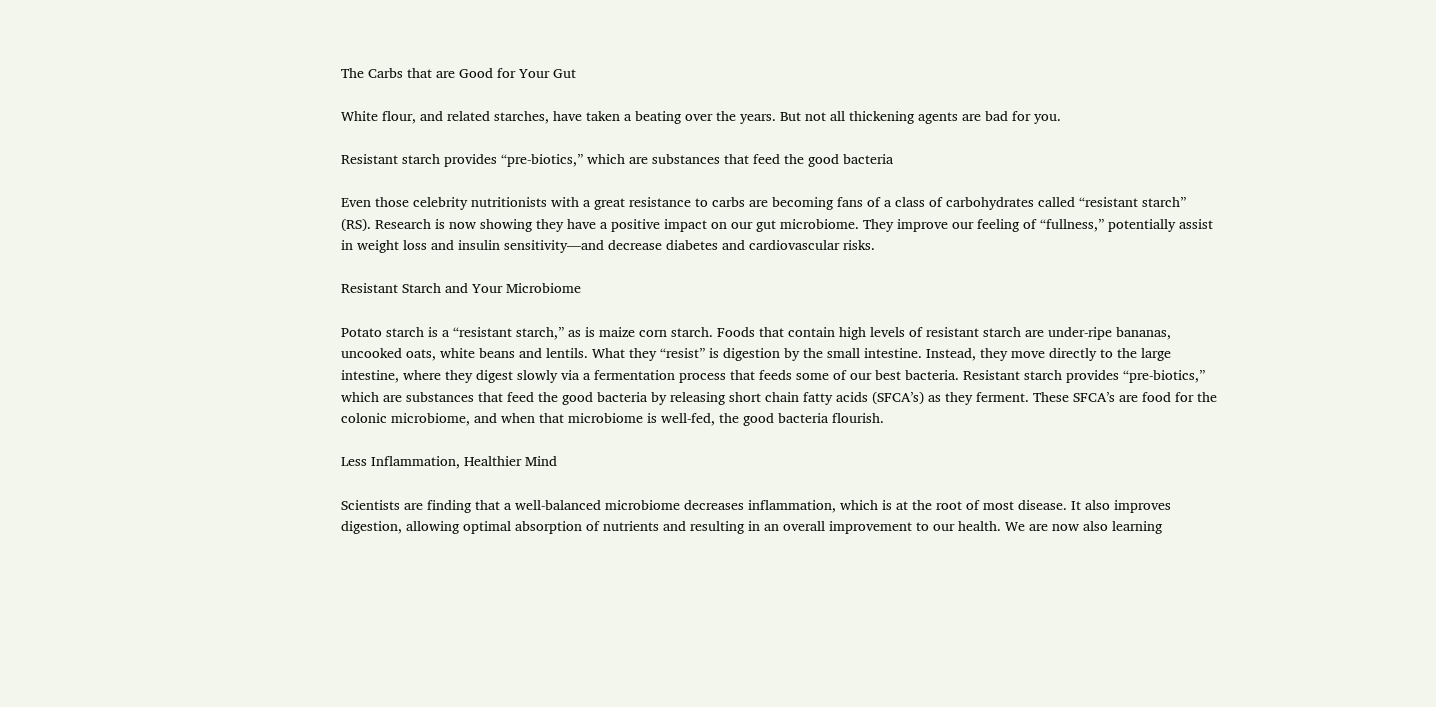The Carbs that are Good for Your Gut

White flour, and related starches, have taken a beating over the years. But not all thickening agents are bad for you.

Resistant starch provides “pre-biotics,” which are substances that feed the good bacteria

Even those celebrity nutritionists with a great resistance to carbs are becoming fans of a class of carbohydrates called “resistant starch” (RS). Research is now showing they have a positive impact on our gut microbiome. They improve our feeling of “fullness,” potentially assist in weight loss and insulin sensitivity—and decrease diabetes and cardiovascular risks.

Resistant Starch and Your Microbiome

Potato starch is a “resistant starch,” as is maize corn starch. Foods that contain high levels of resistant starch are under-ripe bananas, uncooked oats, white beans and lentils. What they “resist” is digestion by the small intestine. Instead, they move directly to the large intestine, where they digest slowly via a fermentation process that feeds some of our best bacteria. Resistant starch provides “pre-biotics,” which are substances that feed the good bacteria by releasing short chain fatty acids (SFCA’s) as they ferment. These SFCA’s are food for the colonic microbiome, and when that microbiome is well-fed, the good bacteria flourish.

Less Inflammation, Healthier Mind

Scientists are finding that a well-balanced microbiome decreases inflammation, which is at the root of most disease. It also improves digestion, allowing optimal absorption of nutrients and resulting in an overall improvement to our health. We are now also learning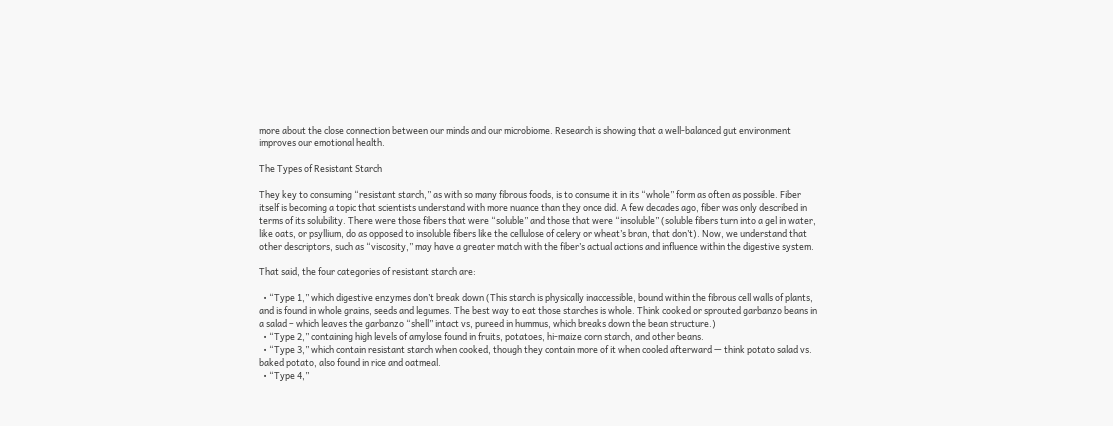more about the close connection between our minds and our microbiome. Research is showing that a well-balanced gut environment improves our emotional health.

The Types of Resistant Starch

They key to consuming “resistant starch,” as with so many fibrous foods, is to consume it in its “whole” form as often as possible. Fiber itself is becoming a topic that scientists understand with more nuance than they once did. A few decades ago, fiber was only described in terms of its solubility. There were those fibers that were “soluble” and those that were “insoluble” (soluble fibers turn into a gel in water, like oats, or psyllium, do as opposed to insoluble fibers like the cellulose of celery or wheat’s bran, that don’t). Now, we understand that other descriptors, such as “viscosity,” may have a greater match with the fiber’s actual actions and influence within the digestive system.

That said, the four categories of resistant starch are:

  • “Type 1,” which digestive enzymes don’t break down (This starch is physically inaccessible, bound within the fibrous cell walls of plants, and is found in whole grains, seeds and legumes. The best way to eat those starches is whole. Think cooked or sprouted garbanzo beans in a salad – which leaves the garbanzo “shell” intact vs, pureed in hummus, which breaks down the bean structure.)
  • “Type 2,” containing high levels of amylose found in fruits, potatoes, hi-maize corn starch, and other beans.
  • “Type 3,” which contain resistant starch when cooked, though they contain more of it when cooled afterward — think potato salad vs. baked potato, also found in rice and oatmeal.
  • “Type 4,”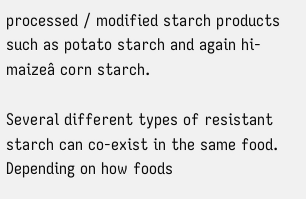processed / modified starch products such as potato starch and again hi-maizeâ corn starch.

Several different types of resistant starch can co-exist in the same food. Depending on how foods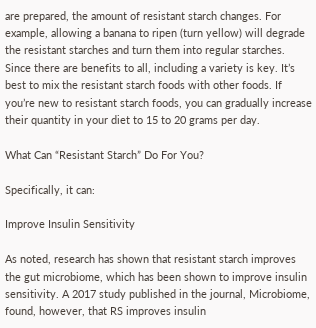are prepared, the amount of resistant starch changes. For example, allowing a banana to ripen (turn yellow) will degrade the resistant starches and turn them into regular starches. Since there are benefits to all, including a variety is key. It’s best to mix the resistant starch foods with other foods. If you’re new to resistant starch foods, you can gradually increase their quantity in your diet to 15 to 20 grams per day.

What Can “Resistant Starch” Do For You?

Specifically, it can:

Improve Insulin Sensitivity

As noted, research has shown that resistant starch improves the gut microbiome, which has been shown to improve insulin sensitivity. A 2017 study published in the journal, Microbiome, found, however, that RS improves insulin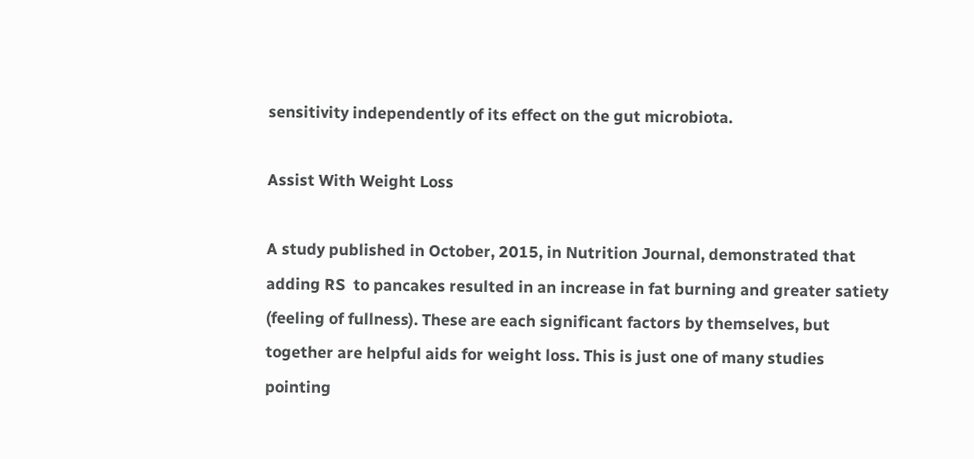sensitivity independently of its effect on the gut microbiota.

Assist With Weight Loss

A study published in October, 2015, in Nutrition Journal, demonstrated that adding RS  to pancakes resulted in an increase in fat burning and greater satiety (feeling of fullness). These are each significant factors by themselves, but together are helpful aids for weight loss. This is just one of many studies pointing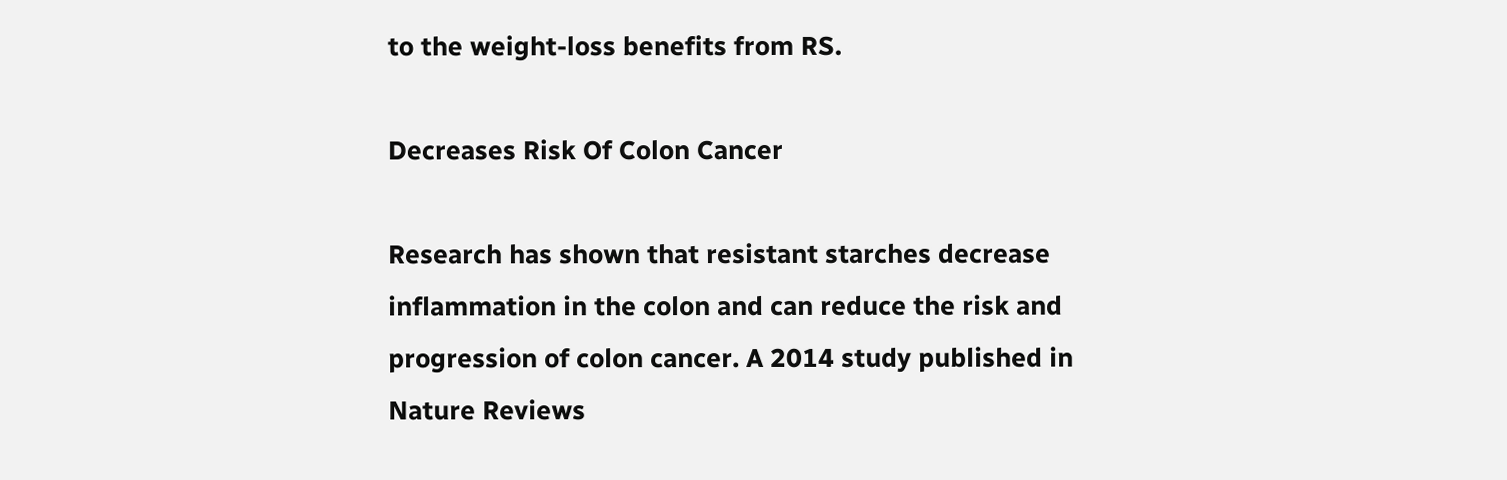to the weight-loss benefits from RS.

Decreases Risk Of Colon Cancer

Research has shown that resistant starches decrease inflammation in the colon and can reduce the risk and progression of colon cancer. A 2014 study published in Nature Reviews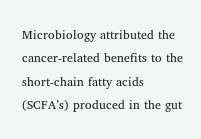Microbiology attributed the cancer-related benefits to the short-chain fatty acids (SCFA’s) produced in the gut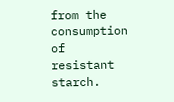from the consumption of resistant starch.